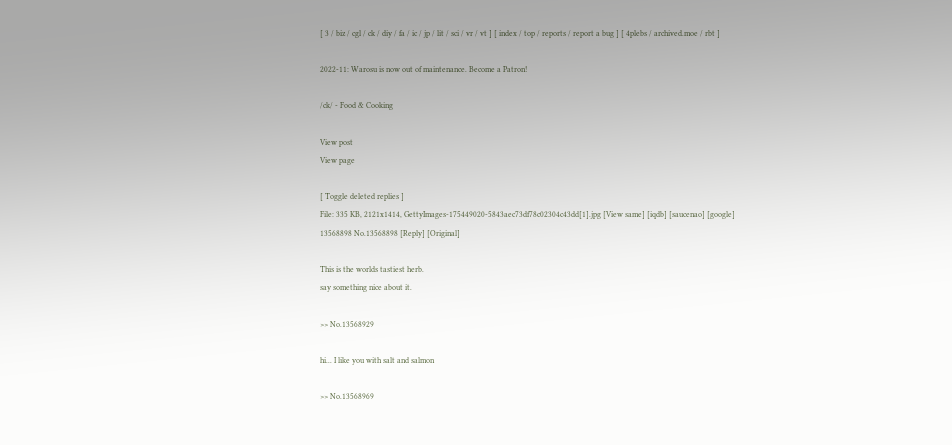[ 3 / biz / cgl / ck / diy / fa / ic / jp / lit / sci / vr / vt ] [ index / top / reports / report a bug ] [ 4plebs / archived.moe / rbt ]

2022-11: Warosu is now out of maintenance. Become a Patron!

/ck/ - Food & Cooking

View post
View page

[ Toggle deleted replies ]
File: 335 KB, 2121x1414, GettyImages-175449020-5843aec73df78c02304c43dd[1].jpg [View same] [iqdb] [saucenao] [google]
13568898 No.13568898 [Reply] [Original]

This is the worlds tastiest herb.
say something nice about it.

>> No.13568929

hi... I like you with salt and salmon

>> No.13568969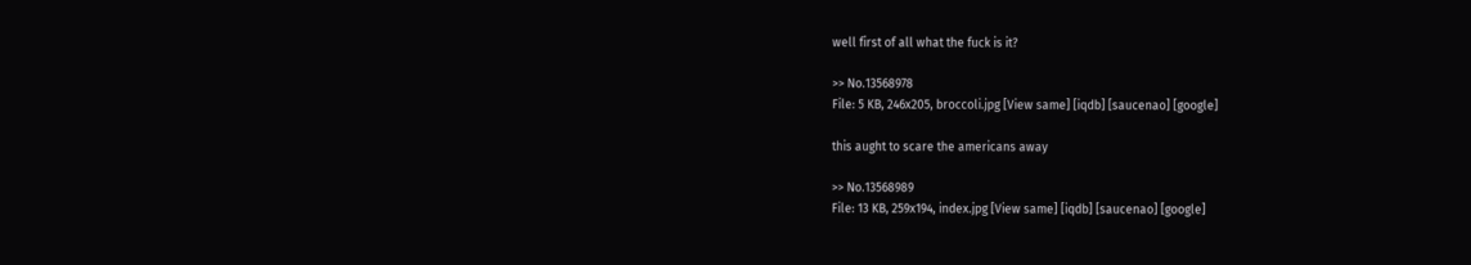well first of all what the fuck is it?

>> No.13568978
File: 5 KB, 246x205, broccoli.jpg [View same] [iqdb] [saucenao] [google]

this aught to scare the americans away

>> No.13568989
File: 13 KB, 259x194, index.jpg [View same] [iqdb] [saucenao] [google]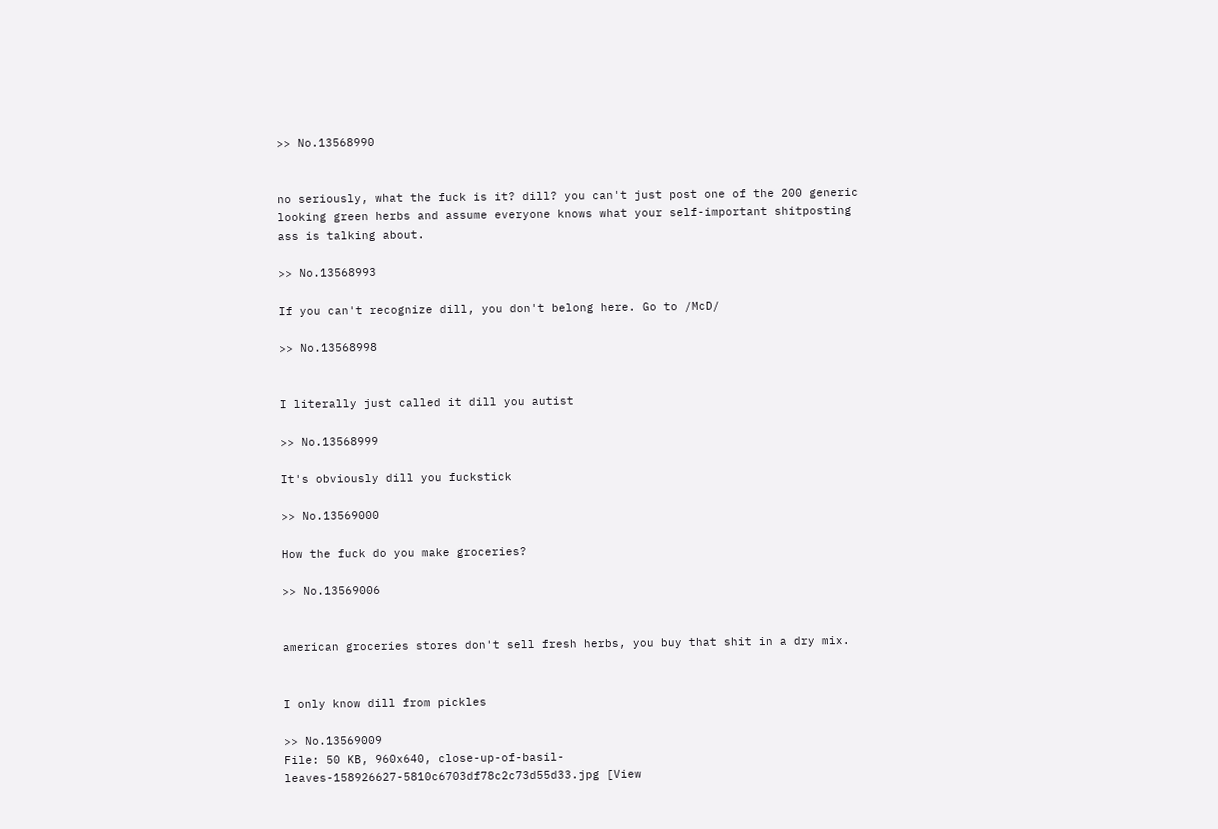>> No.13568990


no seriously, what the fuck is it? dill? you can't just post one of the 200 generic looking green herbs and assume everyone knows what your self-important shitposting ass is talking about.

>> No.13568993

If you can't recognize dill, you don't belong here. Go to /McD/

>> No.13568998


I literally just called it dill you autist

>> No.13568999

It's obviously dill you fuckstick

>> No.13569000

How the fuck do you make groceries?

>> No.13569006


american groceries stores don't sell fresh herbs, you buy that shit in a dry mix.


I only know dill from pickles

>> No.13569009
File: 50 KB, 960x640, close-up-of-basil-leaves-158926627-5810c6703df78c2c73d55d33.jpg [View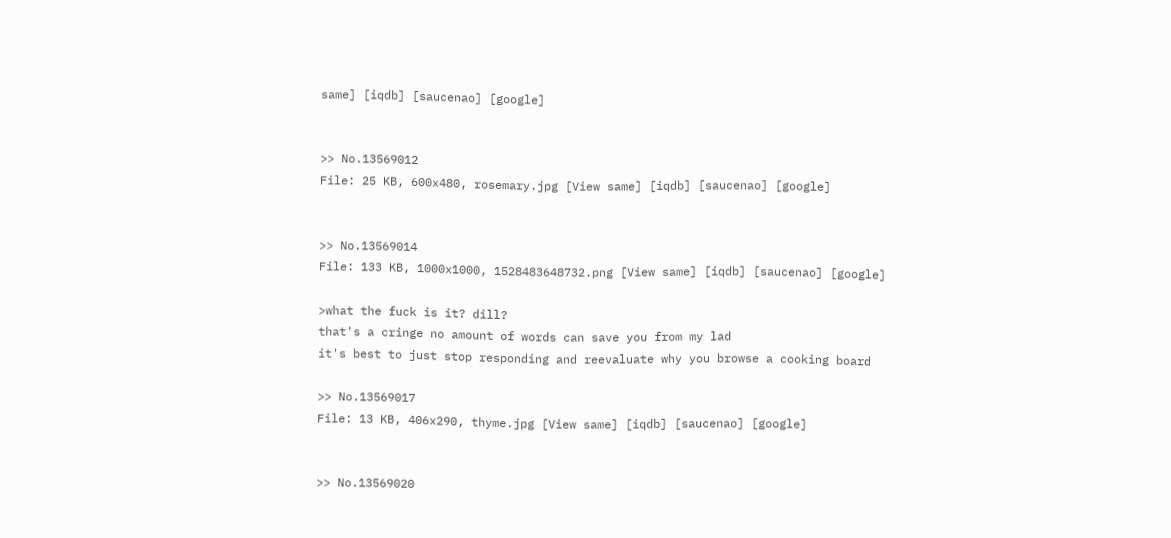same] [iqdb] [saucenao] [google]


>> No.13569012
File: 25 KB, 600x480, rosemary.jpg [View same] [iqdb] [saucenao] [google]


>> No.13569014
File: 133 KB, 1000x1000, 1528483648732.png [View same] [iqdb] [saucenao] [google]

>what the fuck is it? dill?
that's a cringe no amount of words can save you from my lad
it's best to just stop responding and reevaluate why you browse a cooking board

>> No.13569017
File: 13 KB, 406x290, thyme.jpg [View same] [iqdb] [saucenao] [google]


>> No.13569020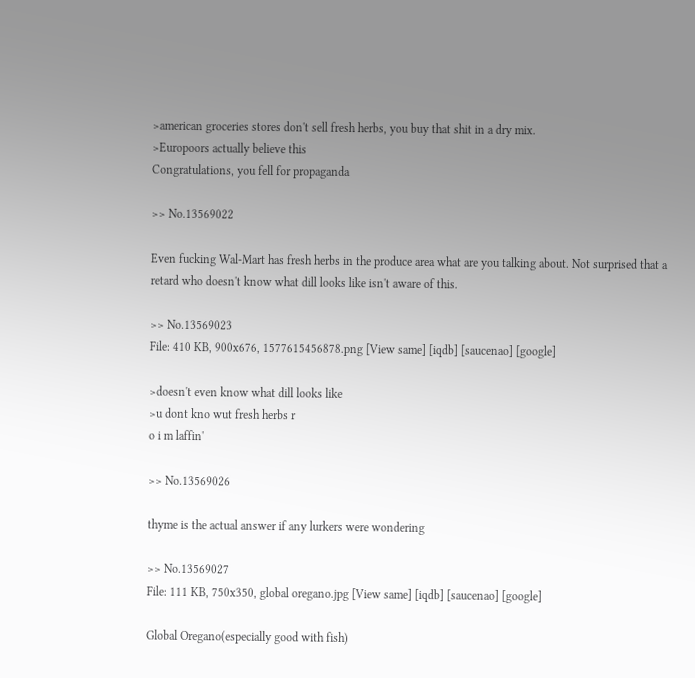>american groceries stores don't sell fresh herbs, you buy that shit in a dry mix.
>Europoors actually believe this
Congratulations, you fell for propaganda

>> No.13569022

Even fucking Wal-Mart has fresh herbs in the produce area what are you talking about. Not surprised that a retard who doesn't know what dill looks like isn't aware of this.

>> No.13569023
File: 410 KB, 900x676, 1577615456878.png [View same] [iqdb] [saucenao] [google]

>doesn't even know what dill looks like
>u dont kno wut fresh herbs r
o i m laffin'

>> No.13569026

thyme is the actual answer if any lurkers were wondering

>> No.13569027
File: 111 KB, 750x350, global oregano.jpg [View same] [iqdb] [saucenao] [google]

Global Oregano(especially good with fish)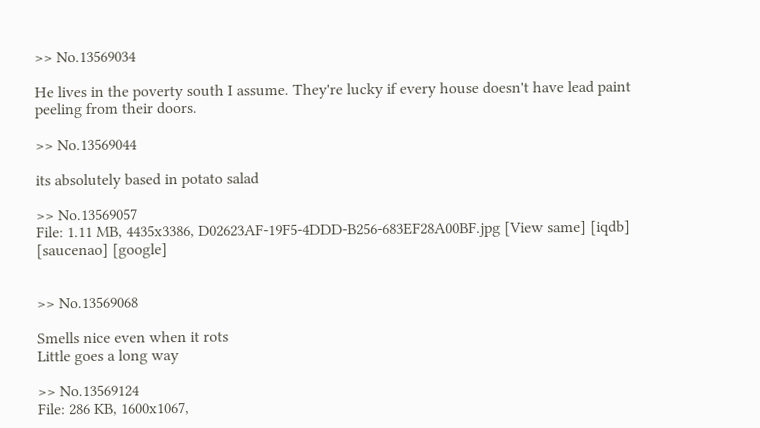>> No.13569034

He lives in the poverty south I assume. They're lucky if every house doesn't have lead paint peeling from their doors.

>> No.13569044

its absolutely based in potato salad

>> No.13569057
File: 1.11 MB, 4435x3386, D02623AF-19F5-4DDD-B256-683EF28A00BF.jpg [View same] [iqdb] [saucenao] [google]


>> No.13569068

Smells nice even when it rots
Little goes a long way

>> No.13569124
File: 286 KB, 1600x1067,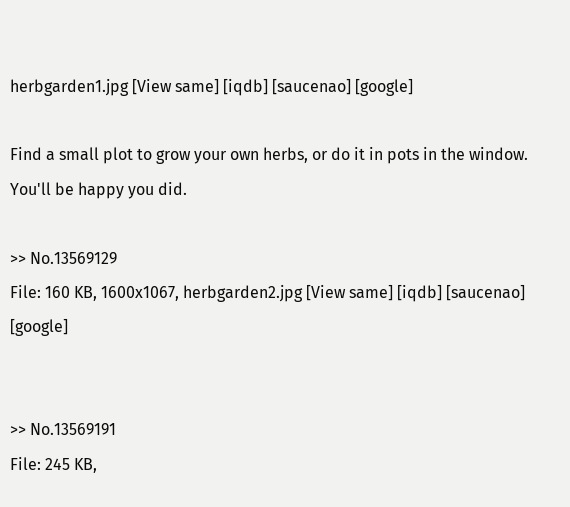herbgarden1.jpg [View same] [iqdb] [saucenao] [google]

Find a small plot to grow your own herbs, or do it in pots in the window. You'll be happy you did.

>> No.13569129
File: 160 KB, 1600x1067, herbgarden2.jpg [View same] [iqdb] [saucenao] [google]


>> No.13569191
File: 245 KB,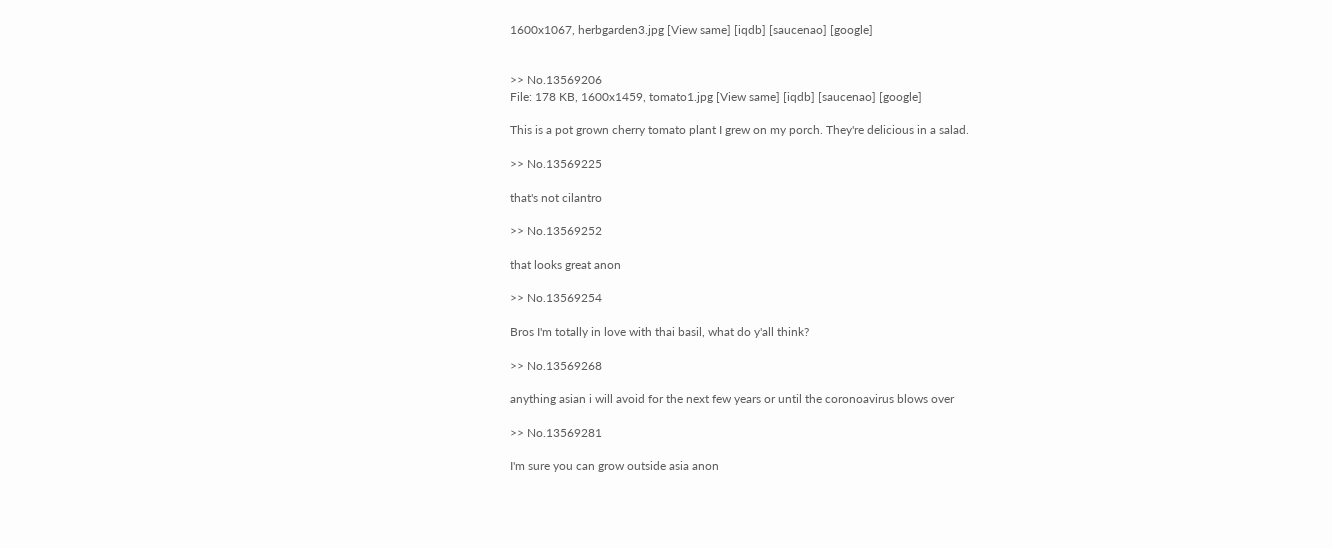1600x1067, herbgarden3.jpg [View same] [iqdb] [saucenao] [google]


>> No.13569206
File: 178 KB, 1600x1459, tomato1.jpg [View same] [iqdb] [saucenao] [google]

This is a pot grown cherry tomato plant I grew on my porch. They're delicious in a salad.

>> No.13569225

that's not cilantro

>> No.13569252

that looks great anon

>> No.13569254

Bros I'm totally in love with thai basil, what do y'all think?

>> No.13569268

anything asian i will avoid for the next few years or until the coronoavirus blows over

>> No.13569281

I'm sure you can grow outside asia anon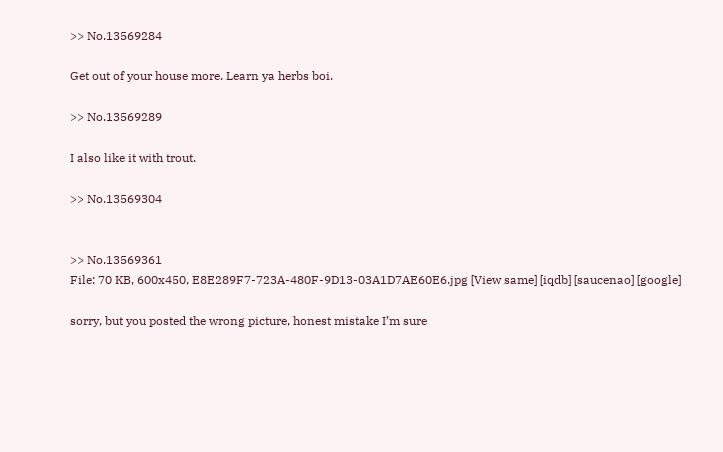>> No.13569284

Get out of your house more. Learn ya herbs boi.

>> No.13569289

I also like it with trout.

>> No.13569304


>> No.13569361
File: 70 KB, 600x450, E8E289F7-723A-480F-9D13-03A1D7AE60E6.jpg [View same] [iqdb] [saucenao] [google]

sorry, but you posted the wrong picture, honest mistake I’m sure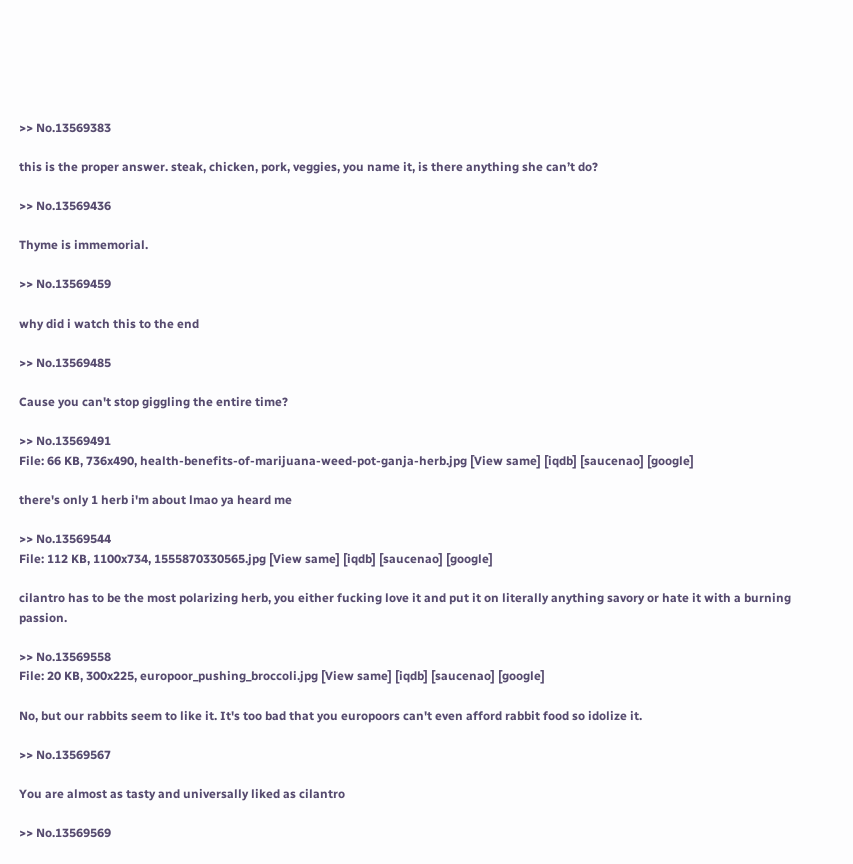>> No.13569383

this is the proper answer. steak, chicken, pork, veggies, you name it, is there anything she can’t do?

>> No.13569436

Thyme is immemorial.

>> No.13569459

why did i watch this to the end

>> No.13569485

Cause you can't stop giggling the entire time?

>> No.13569491
File: 66 KB, 736x490, health-benefits-of-marijuana-weed-pot-ganja-herb.jpg [View same] [iqdb] [saucenao] [google]

there's only 1 herb i'm about lmao ya heard me

>> No.13569544
File: 112 KB, 1100x734, 1555870330565.jpg [View same] [iqdb] [saucenao] [google]

cilantro has to be the most polarizing herb, you either fucking love it and put it on literally anything savory or hate it with a burning passion.

>> No.13569558
File: 20 KB, 300x225, europoor_pushing_broccoli.jpg [View same] [iqdb] [saucenao] [google]

No, but our rabbits seem to like it. It's too bad that you europoors can't even afford rabbit food so idolize it.

>> No.13569567

You are almost as tasty and universally liked as cilantro

>> No.13569569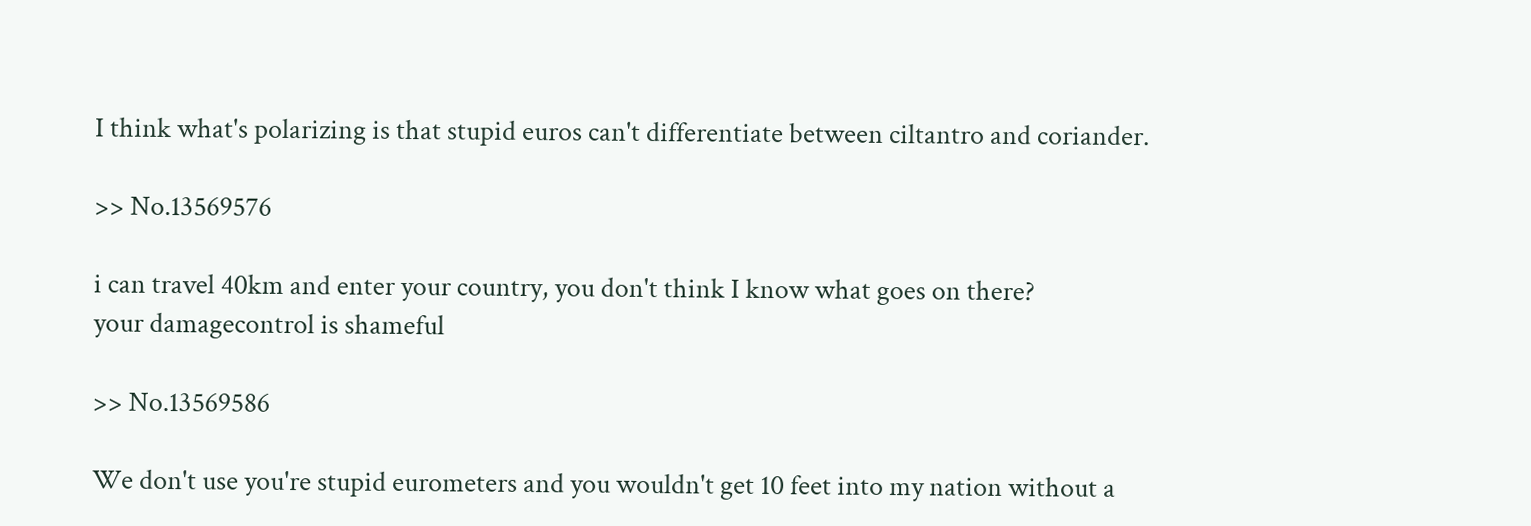I think what's polarizing is that stupid euros can't differentiate between ciltantro and coriander.

>> No.13569576

i can travel 40km and enter your country, you don't think I know what goes on there?
your damagecontrol is shameful

>> No.13569586

We don't use you're stupid eurometers and you wouldn't get 10 feet into my nation without a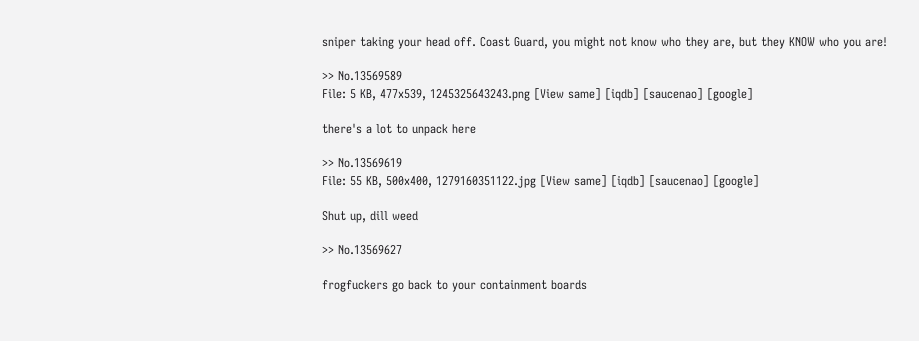sniper taking your head off. Coast Guard, you might not know who they are, but they KNOW who you are!

>> No.13569589
File: 5 KB, 477x539, 1245325643243.png [View same] [iqdb] [saucenao] [google]

there's a lot to unpack here

>> No.13569619
File: 55 KB, 500x400, 1279160351122.jpg [View same] [iqdb] [saucenao] [google]

Shut up, dill weed

>> No.13569627

frogfuckers go back to your containment boards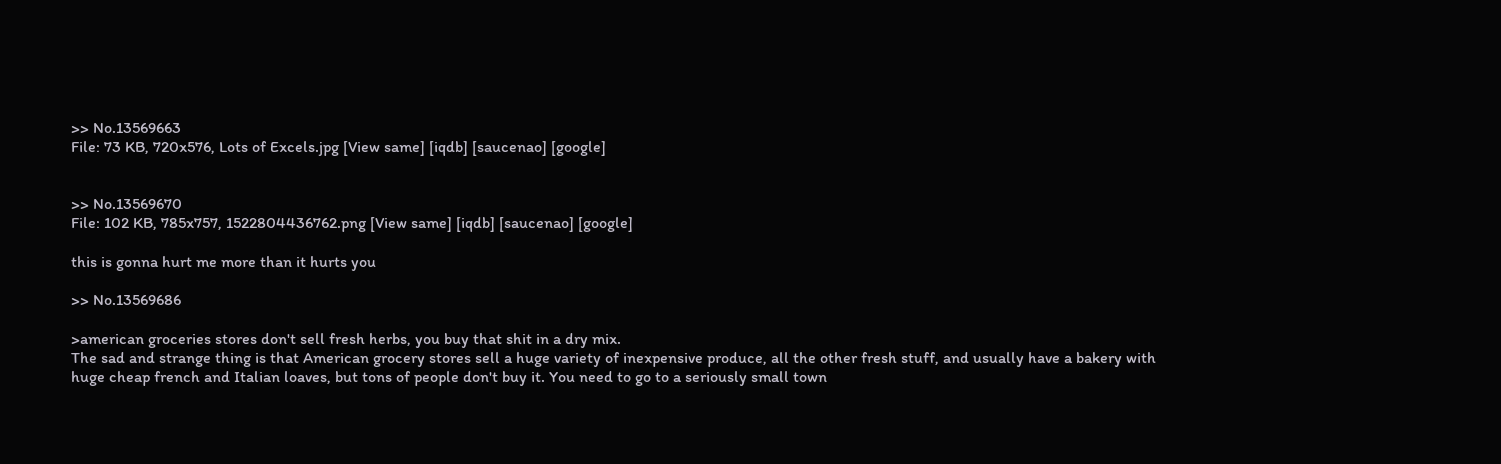>> No.13569663
File: 73 KB, 720x576, Lots of Excels.jpg [View same] [iqdb] [saucenao] [google]


>> No.13569670
File: 102 KB, 785x757, 1522804436762.png [View same] [iqdb] [saucenao] [google]

this is gonna hurt me more than it hurts you

>> No.13569686

>american groceries stores don't sell fresh herbs, you buy that shit in a dry mix.
The sad and strange thing is that American grocery stores sell a huge variety of inexpensive produce, all the other fresh stuff, and usually have a bakery with huge cheap french and Italian loaves, but tons of people don't buy it. You need to go to a seriously small town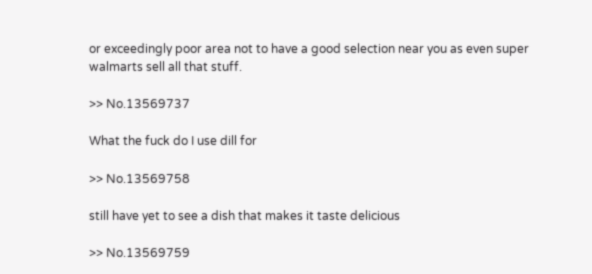or exceedingly poor area not to have a good selection near you as even super walmarts sell all that stuff.

>> No.13569737

What the fuck do I use dill for

>> No.13569758

still have yet to see a dish that makes it taste delicious

>> No.13569759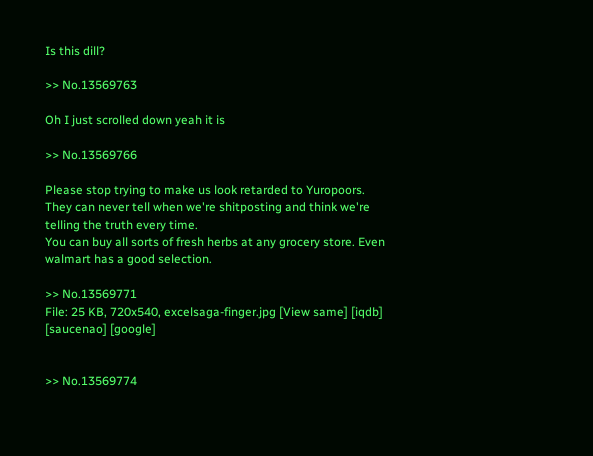Is this dill?

>> No.13569763

Oh I just scrolled down yeah it is

>> No.13569766

Please stop trying to make us look retarded to Yuropoors. They can never tell when we're shitposting and think we're telling the truth every time.
You can buy all sorts of fresh herbs at any grocery store. Even walmart has a good selection.

>> No.13569771
File: 25 KB, 720x540, excelsaga-finger.jpg [View same] [iqdb] [saucenao] [google]


>> No.13569774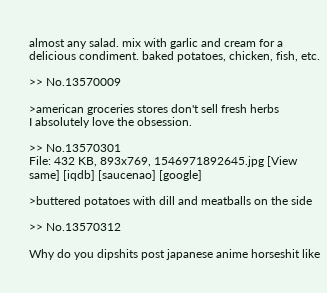almost any salad. mix with garlic and cream for a delicious condiment. baked potatoes, chicken, fish, etc.

>> No.13570009

>american groceries stores don't sell fresh herbs
I absolutely love the obsession.

>> No.13570301
File: 432 KB, 893x769, 1546971892645.jpg [View same] [iqdb] [saucenao] [google]

>buttered potatoes with dill and meatballs on the side

>> No.13570312

Why do you dipshits post japanese anime horseshit like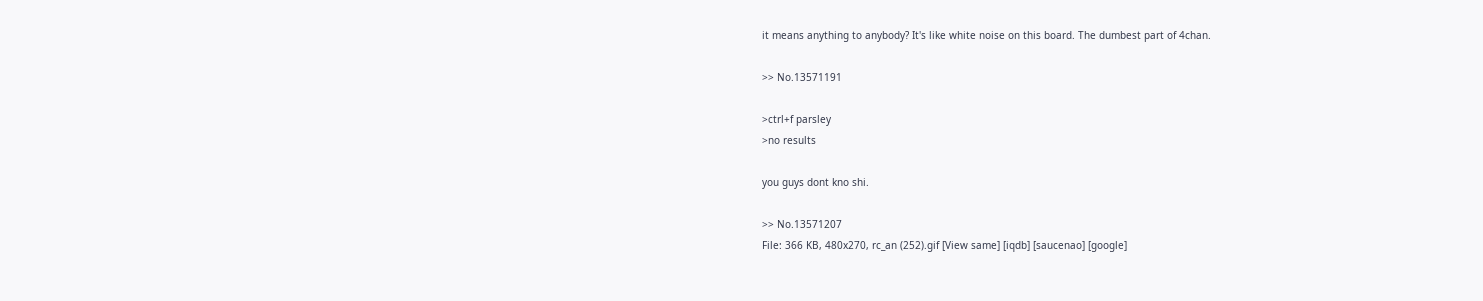it means anything to anybody? It's like white noise on this board. The dumbest part of 4chan.

>> No.13571191

>ctrl+f parsley
>no results

you guys dont kno shi.

>> No.13571207
File: 366 KB, 480x270, rc_an (252).gif [View same] [iqdb] [saucenao] [google]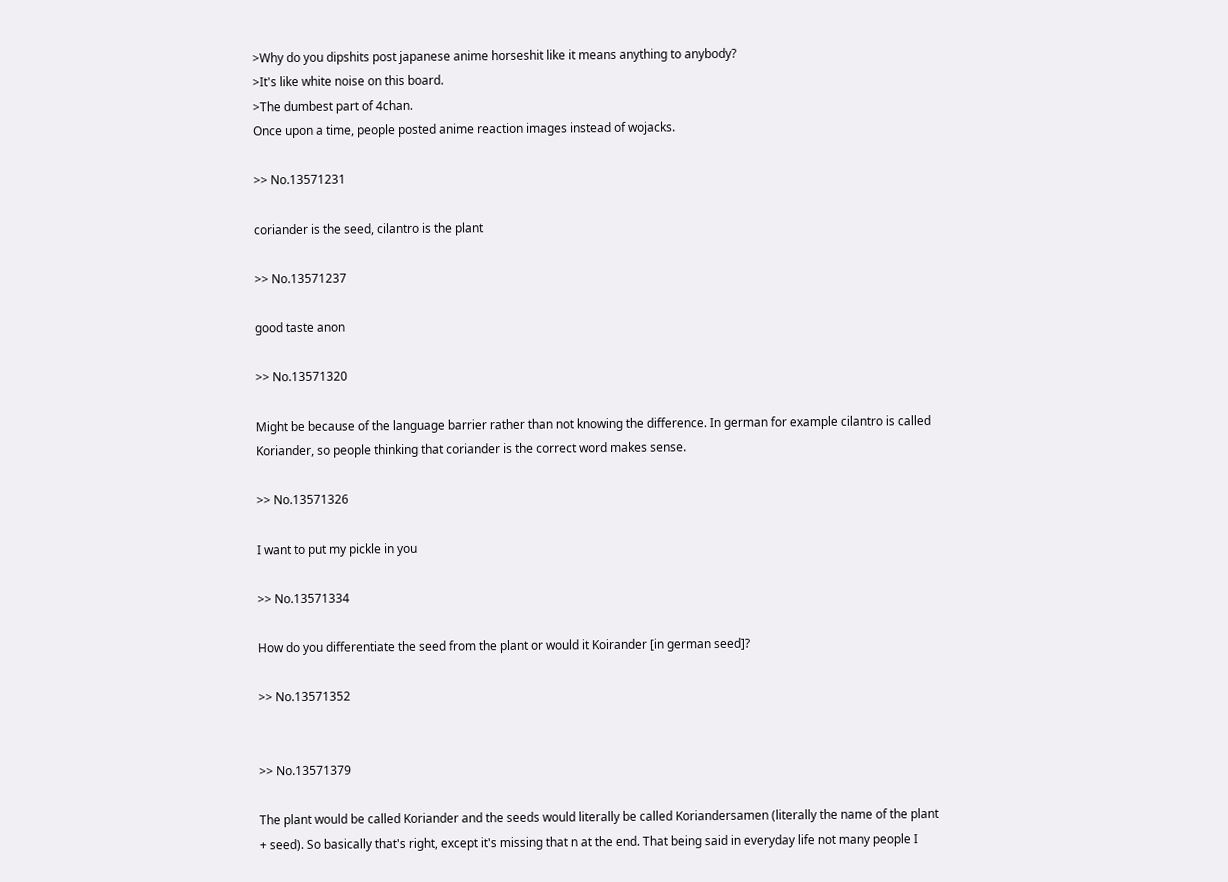>Why do you dipshits post japanese anime horseshit like it means anything to anybody?
>It's like white noise on this board.
>The dumbest part of 4chan.
Once upon a time, people posted anime reaction images instead of wojacks.

>> No.13571231

coriander is the seed, cilantro is the plant

>> No.13571237

good taste anon

>> No.13571320

Might be because of the language barrier rather than not knowing the difference. In german for example cilantro is called Koriander, so people thinking that coriander is the correct word makes sense.

>> No.13571326

I want to put my pickle in you

>> No.13571334

How do you differentiate the seed from the plant or would it Koirander [in german seed]?

>> No.13571352


>> No.13571379

The plant would be called Koriander and the seeds would literally be called Koriandersamen (literally the name of the plant + seed). So basically that's right, except it's missing that n at the end. That being said in everyday life not many people I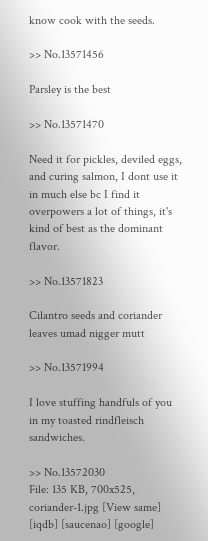know cook with the seeds.

>> No.13571456

Parsley is the best

>> No.13571470

Need it for pickles, deviled eggs, and curing salmon, I dont use it in much else bc I find it overpowers a lot of things, it's kind of best as the dominant flavor.

>> No.13571823

Cilantro seeds and coriander leaves umad nigger mutt

>> No.13571994

I love stuffing handfuls of you in my toasted rindfleisch sandwiches.

>> No.13572030
File: 135 KB, 700x525, coriander-1.jpg [View same] [iqdb] [saucenao] [google]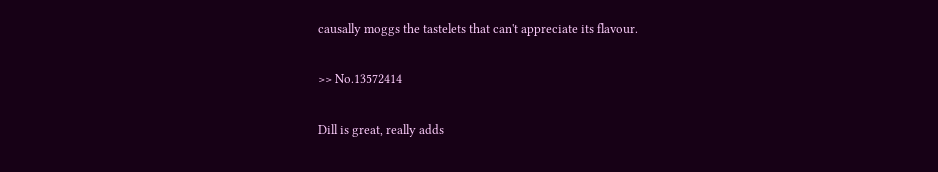causally moggs the tastelets that can't appreciate its flavour.

>> No.13572414

Dill is great, really adds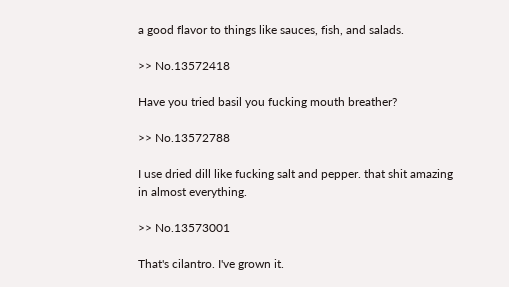a good flavor to things like sauces, fish, and salads.

>> No.13572418

Have you tried basil you fucking mouth breather?

>> No.13572788

I use dried dill like fucking salt and pepper. that shit amazing in almost everything.

>> No.13573001

That's cilantro. I've grown it.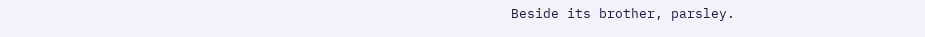Beside its brother, parsley.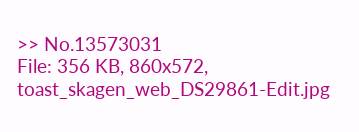>> No.13573031
File: 356 KB, 860x572, toast_skagen_web_DS29861-Edit.jpg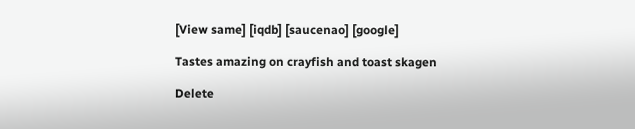[View same] [iqdb] [saucenao] [google]

Tastes amazing on crayfish and toast skagen

Delete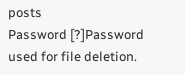posts
Password [?]Password used for file deletion.